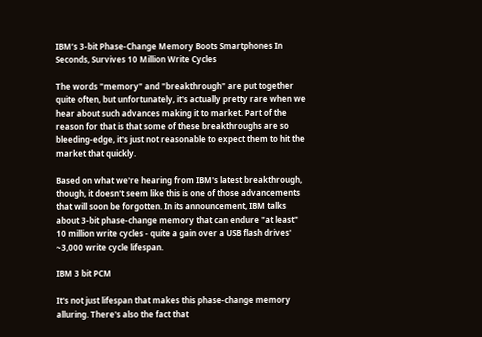IBM’s 3-bit Phase-Change Memory Boots Smartphones In Seconds, Survives 10 Million Write Cycles

The words "memory" and "breakthrough" are put together quite often, but unfortunately, it's actually pretty rare when we hear about such advances making it to market. Part of the reason for that is that some of these breakthroughs are so bleeding-edge, it's just not reasonable to expect them to hit the market that quickly.

Based on what we're hearing from IBM's latest breakthrough, though, it doesn't seem like this is one of those advancements that will soon be forgotten. In its announcement, IBM talks about 3-bit phase-change memory that can endure "at least" 10 million write cycles - quite a gain over a USB flash drives' ~3,000 write cycle lifespan.

IBM 3 bit PCM

It's not just lifespan that makes this phase-change memory alluring. There's also the fact that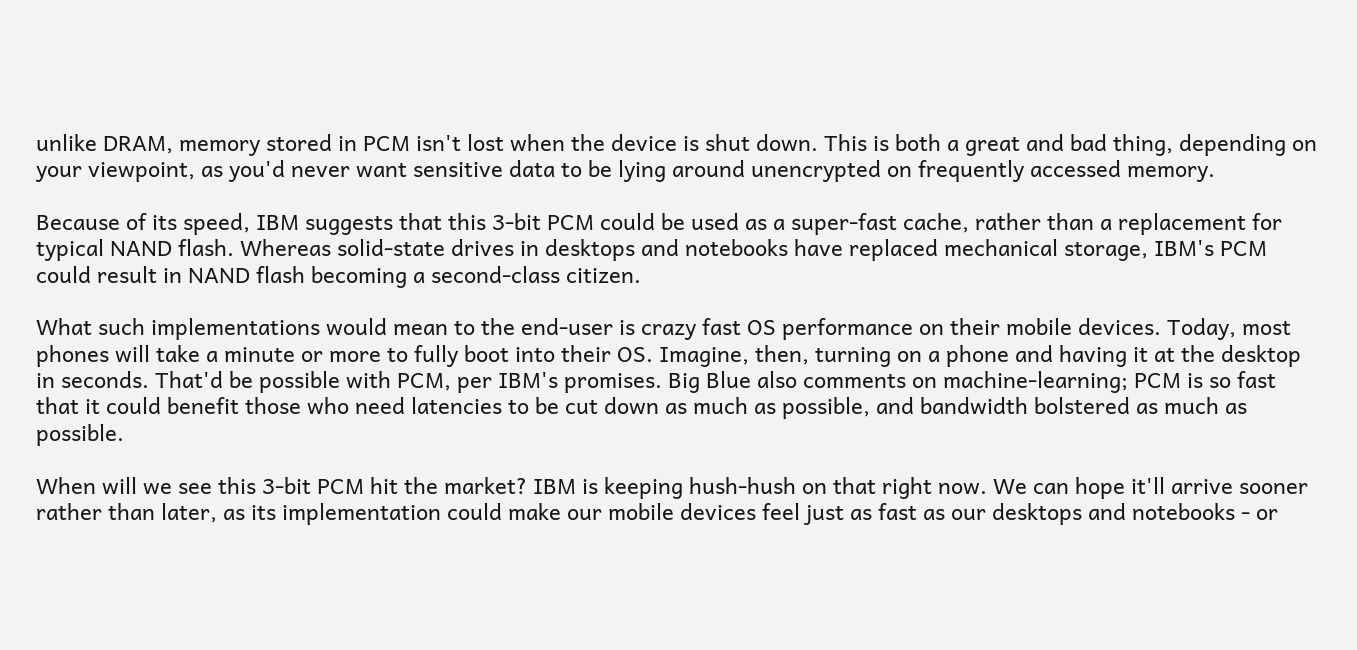unlike DRAM, memory stored in PCM isn't lost when the device is shut down. This is both a great and bad thing, depending on your viewpoint, as you'd never want sensitive data to be lying around unencrypted on frequently accessed memory.

Because of its speed, IBM suggests that this 3-bit PCM could be used as a super-fast cache, rather than a replacement for typical NAND flash. Whereas solid-state drives in desktops and notebooks have replaced mechanical storage, IBM's PCM could result in NAND flash becoming a second-class citizen.

What such implementations would mean to the end-user is crazy fast OS performance on their mobile devices. Today, most phones will take a minute or more to fully boot into their OS. Imagine, then, turning on a phone and having it at the desktop in seconds. That'd be possible with PCM, per IBM's promises. Big Blue also comments on machine-learning; PCM is so fast that it could benefit those who need latencies to be cut down as much as possible, and bandwidth bolstered as much as possible.

When will we see this 3-bit PCM hit the market? IBM is keeping hush-hush on that right now. We can hope it'll arrive sooner rather than later, as its implementation could make our mobile devices feel just as fast as our desktops and notebooks - or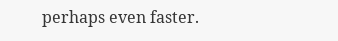perhaps even faster.